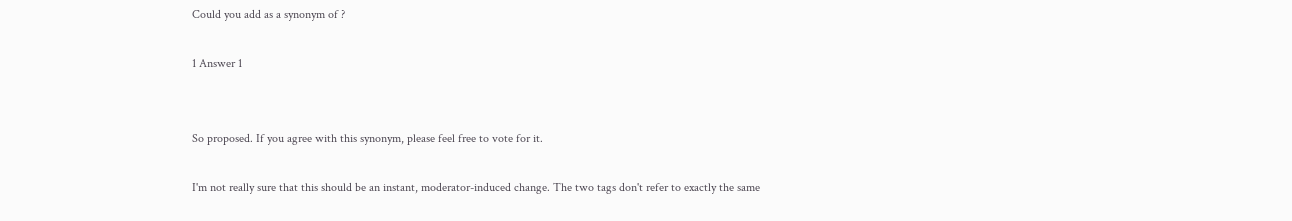Could you add as a synonym of ?

1 Answer 1


So proposed. If you agree with this synonym, please feel free to vote for it.

I'm not really sure that this should be an instant, moderator-induced change. The two tags don't refer to exactly the same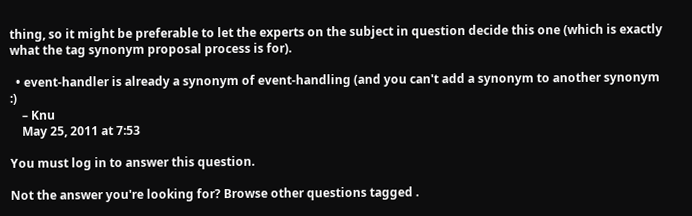thing, so it might be preferable to let the experts on the subject in question decide this one (which is exactly what the tag synonym proposal process is for).

  • event-handler is already a synonym of event-handling (and you can't add a synonym to another synonym :)
    – Knu
    May 25, 2011 at 7:53

You must log in to answer this question.

Not the answer you're looking for? Browse other questions tagged .